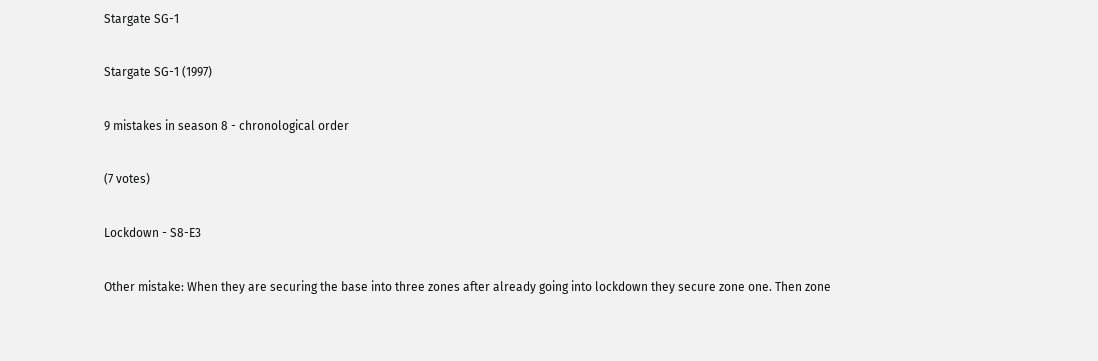Stargate SG-1

Stargate SG-1 (1997)

9 mistakes in season 8 - chronological order

(7 votes)

Lockdown - S8-E3

Other mistake: When they are securing the base into three zones after already going into lockdown they secure zone one. Then zone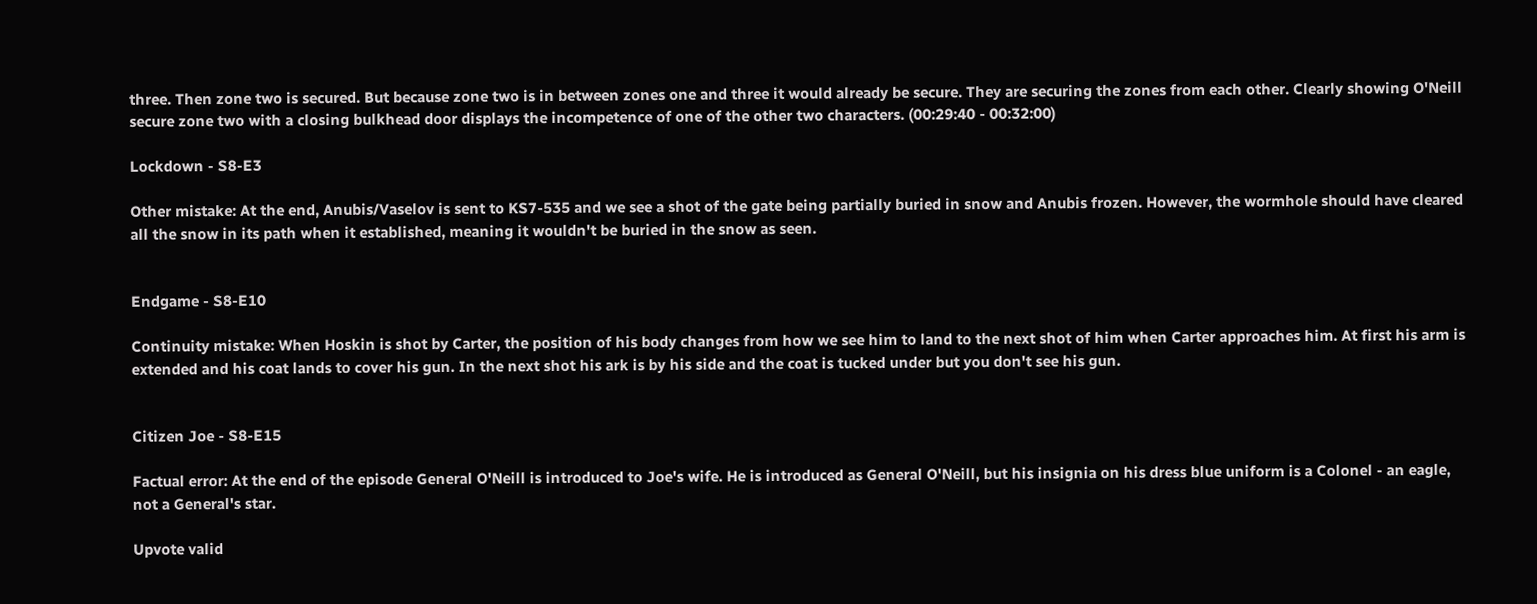three. Then zone two is secured. But because zone two is in between zones one and three it would already be secure. They are securing the zones from each other. Clearly showing O'Neill secure zone two with a closing bulkhead door displays the incompetence of one of the other two characters. (00:29:40 - 00:32:00)

Lockdown - S8-E3

Other mistake: At the end, Anubis/Vaselov is sent to KS7-535 and we see a shot of the gate being partially buried in snow and Anubis frozen. However, the wormhole should have cleared all the snow in its path when it established, meaning it wouldn't be buried in the snow as seen.


Endgame - S8-E10

Continuity mistake: When Hoskin is shot by Carter, the position of his body changes from how we see him to land to the next shot of him when Carter approaches him. At first his arm is extended and his coat lands to cover his gun. In the next shot his ark is by his side and the coat is tucked under but you don't see his gun.


Citizen Joe - S8-E15

Factual error: At the end of the episode General O'Neill is introduced to Joe's wife. He is introduced as General O'Neill, but his insignia on his dress blue uniform is a Colonel - an eagle, not a General's star.

Upvote valid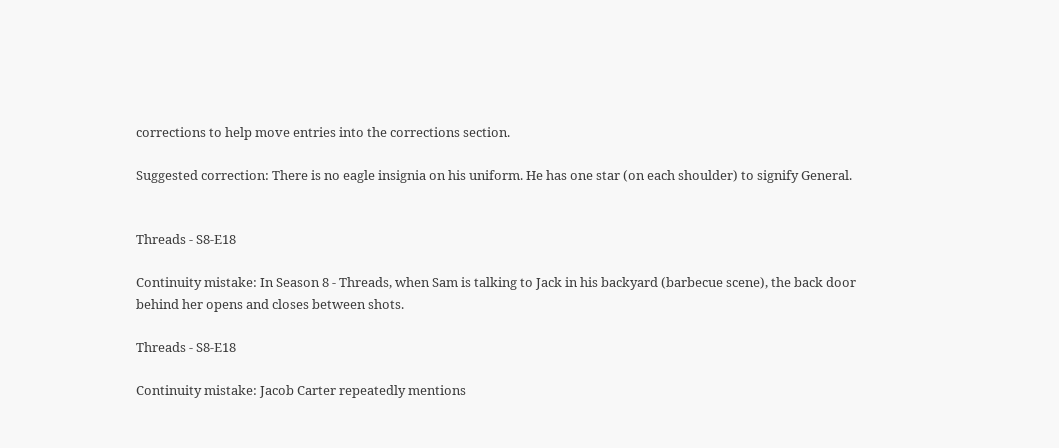corrections to help move entries into the corrections section.

Suggested correction: There is no eagle insignia on his uniform. He has one star (on each shoulder) to signify General.


Threads - S8-E18

Continuity mistake: In Season 8 - Threads, when Sam is talking to Jack in his backyard (barbecue scene), the back door behind her opens and closes between shots.

Threads - S8-E18

Continuity mistake: Jacob Carter repeatedly mentions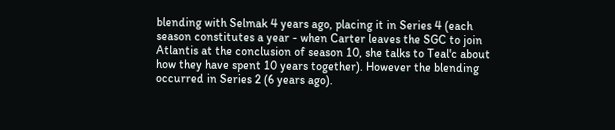blending with Selmak 4 years ago, placing it in Series 4 (each season constitutes a year - when Carter leaves the SGC to join Atlantis at the conclusion of season 10, she talks to Teal'c about how they have spent 10 years together). However the blending occurred in Series 2 (6 years ago).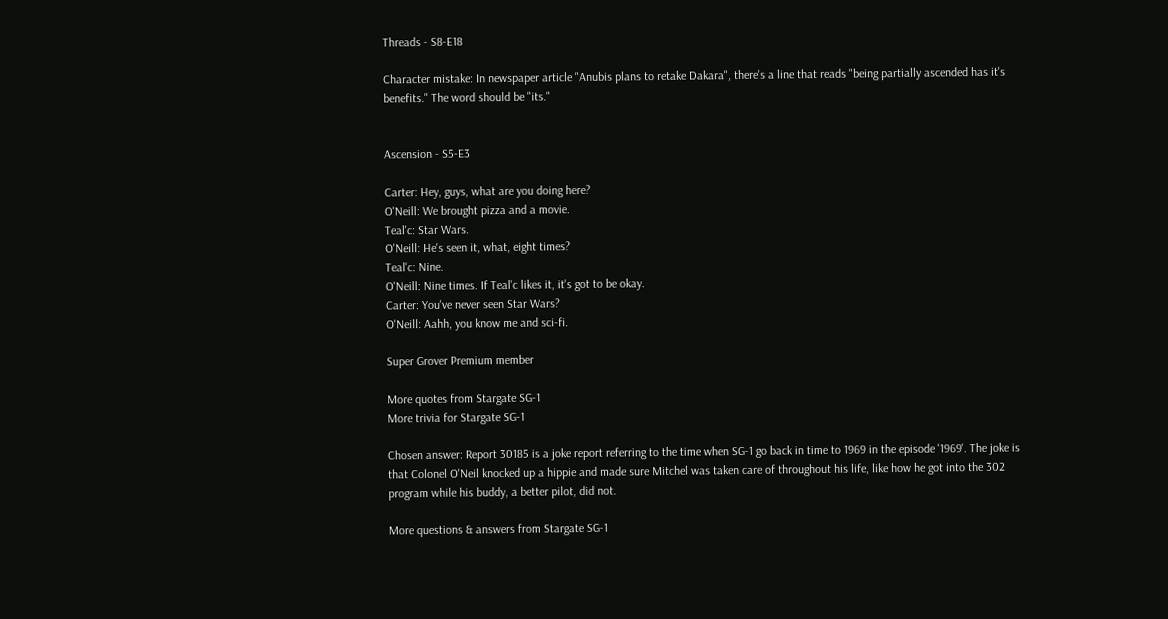Threads - S8-E18

Character mistake: In newspaper article "Anubis plans to retake Dakara", there's a line that reads "being partially ascended has it's benefits." The word should be "its."


Ascension - S5-E3

Carter: Hey, guys, what are you doing here?
O'Neill: We brought pizza and a movie.
Teal'c: Star Wars.
O'Neill: He's seen it, what, eight times?
Teal'c: Nine.
O'Neill: Nine times. If Teal'c likes it, it's got to be okay.
Carter: You've never seen Star Wars?
O'Neill: Aahh, you know me and sci-fi.

Super Grover Premium member

More quotes from Stargate SG-1
More trivia for Stargate SG-1

Chosen answer: Report 30185 is a joke report referring to the time when SG-1 go back in time to 1969 in the episode '1969'. The joke is that Colonel O'Neil knocked up a hippie and made sure Mitchel was taken care of throughout his life, like how he got into the 302 program while his buddy, a better pilot, did not.

More questions & answers from Stargate SG-1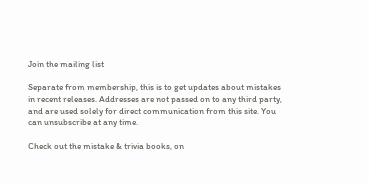Join the mailing list

Separate from membership, this is to get updates about mistakes in recent releases. Addresses are not passed on to any third party, and are used solely for direct communication from this site. You can unsubscribe at any time.

Check out the mistake & trivia books, on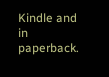Kindle and in paperback.